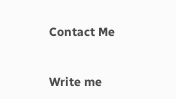Contact Me


Write me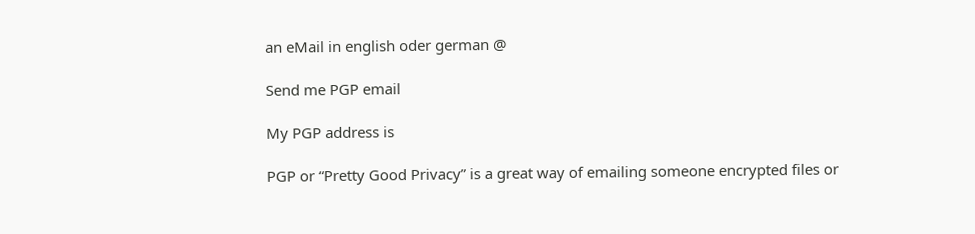an eMail in english oder german @

Send me PGP email

My PGP address is

PGP or “Pretty Good Privacy” is a great way of emailing someone encrypted files or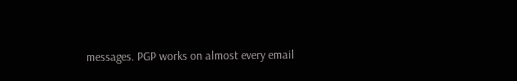messages. PGP works on almost every email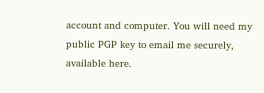account and computer. You will need my public PGP key to email me securely, available here.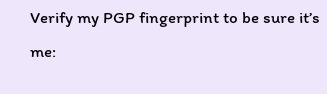Verify my PGP fingerprint to be sure it’s me: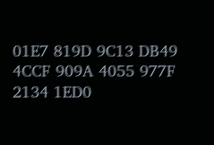01E7 819D 9C13 DB49 4CCF 909A 4055 977F 2134 1ED0